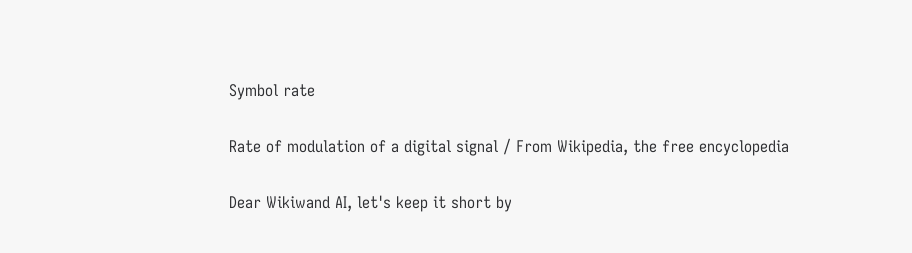Symbol rate

Rate of modulation of a digital signal / From Wikipedia, the free encyclopedia

Dear Wikiwand AI, let's keep it short by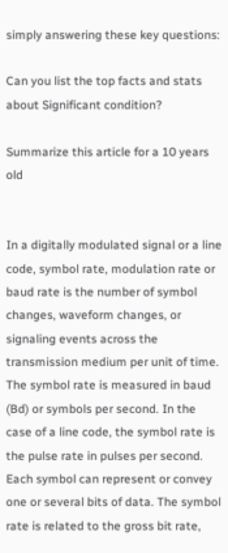simply answering these key questions:

Can you list the top facts and stats about Significant condition?

Summarize this article for a 10 years old


In a digitally modulated signal or a line code, symbol rate, modulation rate or baud rate is the number of symbol changes, waveform changes, or signaling events across the transmission medium per unit of time. The symbol rate is measured in baud (Bd) or symbols per second. In the case of a line code, the symbol rate is the pulse rate in pulses per second. Each symbol can represent or convey one or several bits of data. The symbol rate is related to the gross bit rate,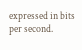expressed in bits per second.